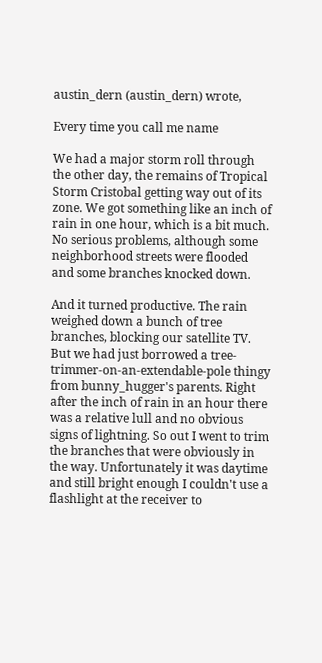austin_dern (austin_dern) wrote,

Every time you call me name

We had a major storm roll through the other day, the remains of Tropical Storm Cristobal getting way out of its zone. We got something like an inch of rain in one hour, which is a bit much. No serious problems, although some neighborhood streets were flooded and some branches knocked down.

And it turned productive. The rain weighed down a bunch of tree branches, blocking our satellite TV. But we had just borrowed a tree-trimmer-on-an-extendable-pole thingy from bunny_hugger's parents. Right after the inch of rain in an hour there was a relative lull and no obvious signs of lightning. So out I went to trim the branches that were obviously in the way. Unfortunately it was daytime and still bright enough I couldn't use a flashlight at the receiver to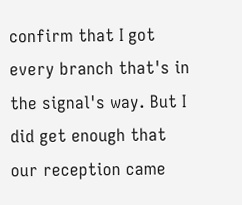confirm that I got every branch that's in the signal's way. But I did get enough that our reception came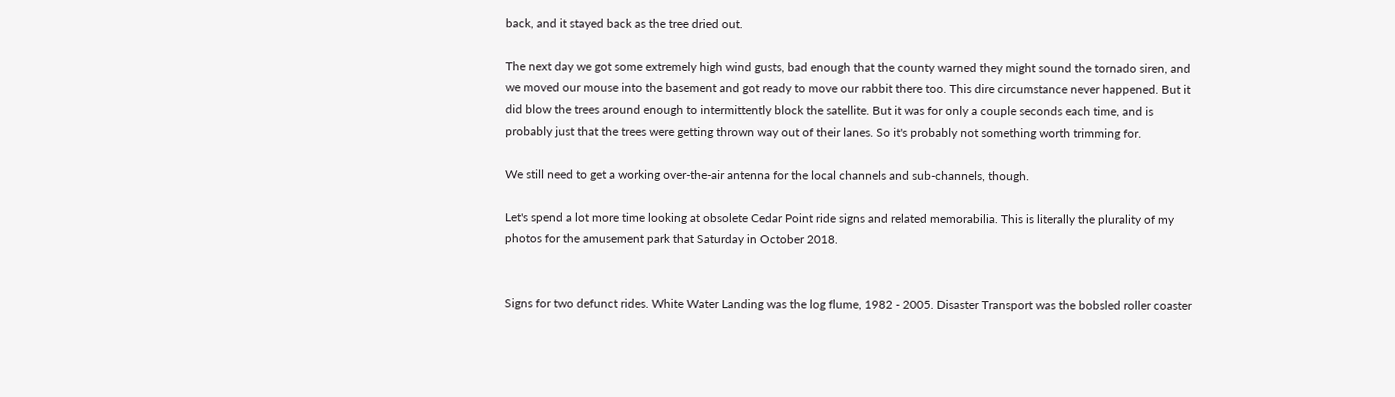back, and it stayed back as the tree dried out.

The next day we got some extremely high wind gusts, bad enough that the county warned they might sound the tornado siren, and we moved our mouse into the basement and got ready to move our rabbit there too. This dire circumstance never happened. But it did blow the trees around enough to intermittently block the satellite. But it was for only a couple seconds each time, and is probably just that the trees were getting thrown way out of their lanes. So it's probably not something worth trimming for.

We still need to get a working over-the-air antenna for the local channels and sub-channels, though.

Let's spend a lot more time looking at obsolete Cedar Point ride signs and related memorabilia. This is literally the plurality of my photos for the amusement park that Saturday in October 2018.


Signs for two defunct rides. White Water Landing was the log flume, 1982 - 2005. Disaster Transport was the bobsled roller coaster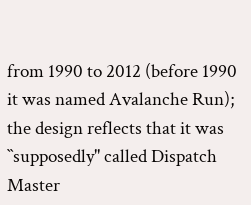from 1990 to 2012 (before 1990 it was named Avalanche Run); the design reflects that it was ``supposedly'' called Dispatch Master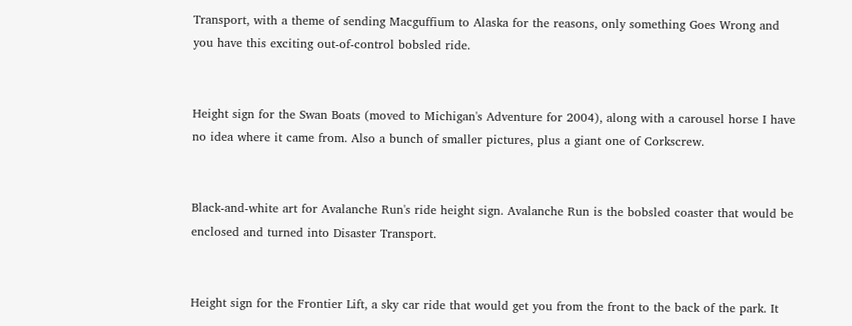Transport, with a theme of sending Macguffium to Alaska for the reasons, only something Goes Wrong and you have this exciting out-of-control bobsled ride.


Height sign for the Swan Boats (moved to Michigan's Adventure for 2004), along with a carousel horse I have no idea where it came from. Also a bunch of smaller pictures, plus a giant one of Corkscrew.


Black-and-white art for Avalanche Run's ride height sign. Avalanche Run is the bobsled coaster that would be enclosed and turned into Disaster Transport.


Height sign for the Frontier Lift, a sky car ride that would get you from the front to the back of the park. It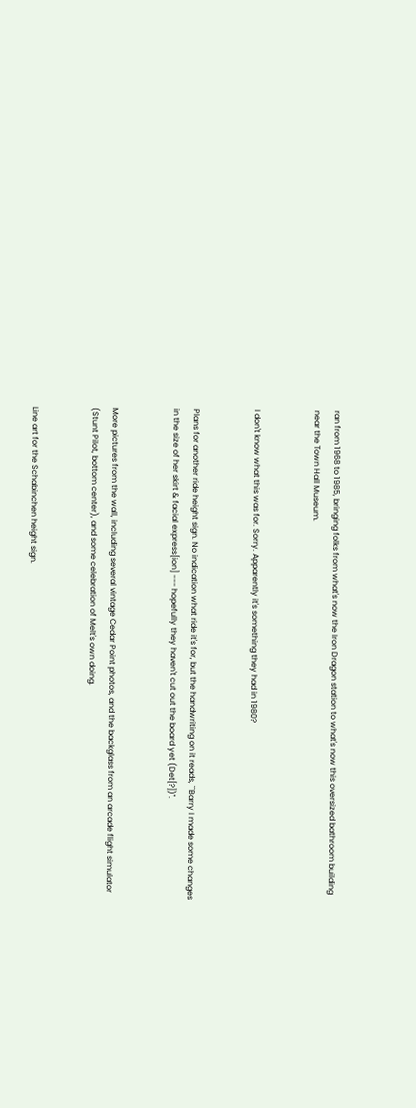ran from 1968 to 1985, bringing folks from what's now the Iron Dragon station to what's now this oversized bathroom building near the Town Hall Museum.


I don't know what this was for. Sorry. Apparently it's something they had in 1980?


Plans for another ride height sign. No indication what ride it's for, but the handwriting on it reads, ``Barry I made some changes in the size of her skirt & facial express[ion] --- hopefully they haven't cut out the board yet (Det[?])''.


More pictures from the wall, including several vintage Cedar Point photos, and the backglass from an arcade flight simulator (Stunt Pilot, bottom center), and some celebration of Melt's own doing.


Line art for the Schabinchen height sign.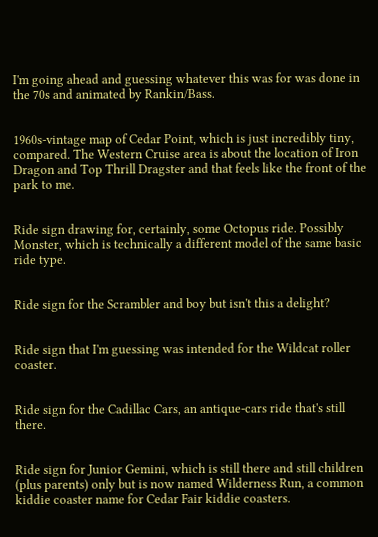I'm going ahead and guessing whatever this was for was done in the 70s and animated by Rankin/Bass.


1960s-vintage map of Cedar Point, which is just incredibly tiny, compared. The Western Cruise area is about the location of Iron Dragon and Top Thrill Dragster and that feels like the front of the park to me.


Ride sign drawing for, certainly, some Octopus ride. Possibly Monster, which is technically a different model of the same basic ride type.


Ride sign for the Scrambler and boy but isn't this a delight?


Ride sign that I'm guessing was intended for the Wildcat roller coaster.


Ride sign for the Cadillac Cars, an antique-cars ride that's still there.


Ride sign for Junior Gemini, which is still there and still children (plus parents) only but is now named Wilderness Run, a common kiddie coaster name for Cedar Fair kiddie coasters.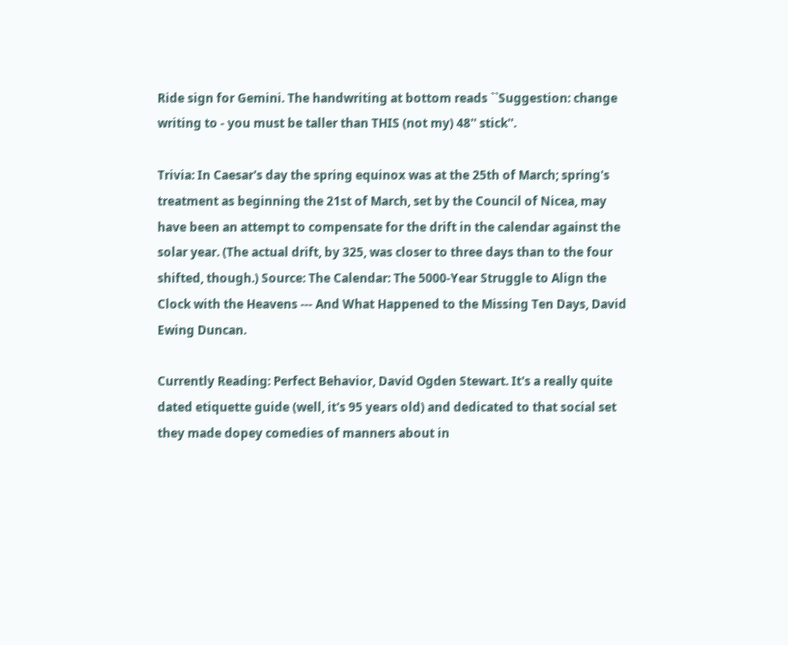Ride sign for Gemini. The handwriting at bottom reads ``Suggestion: change writing to - you must be taller than THIS (not my) 48'' stick''.

Trivia: In Caesar's day the spring equinox was at the 25th of March; spring's treatment as beginning the 21st of March, set by the Council of Nicea, may have been an attempt to compensate for the drift in the calendar against the solar year. (The actual drift, by 325, was closer to three days than to the four shifted, though.) Source: The Calendar: The 5000-Year Struggle to Align the Clock with the Heavens --- And What Happened to the Missing Ten Days, David Ewing Duncan.

Currently Reading: Perfect Behavior, David Ogden Stewart. It's a really quite dated etiquette guide (well, it's 95 years old) and dedicated to that social set they made dopey comedies of manners about in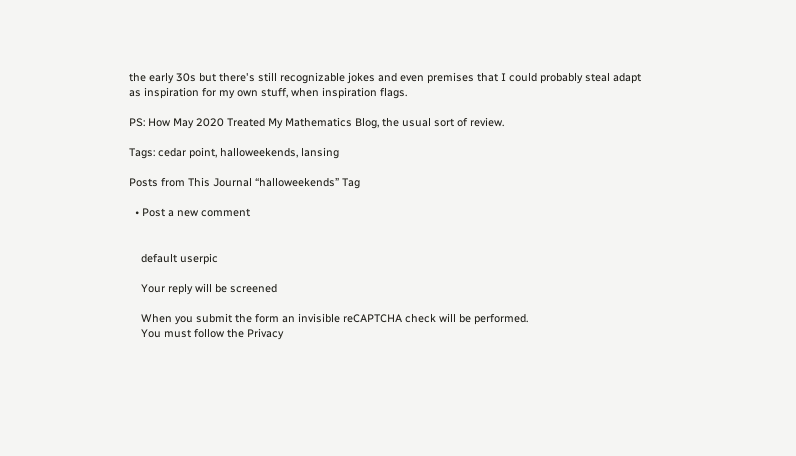the early 30s but there's still recognizable jokes and even premises that I could probably steal adapt as inspiration for my own stuff, when inspiration flags.

PS: How May 2020 Treated My Mathematics Blog, the usual sort of review.

Tags: cedar point, halloweekends, lansing

Posts from This Journal “halloweekends” Tag

  • Post a new comment


    default userpic

    Your reply will be screened

    When you submit the form an invisible reCAPTCHA check will be performed.
    You must follow the Privacy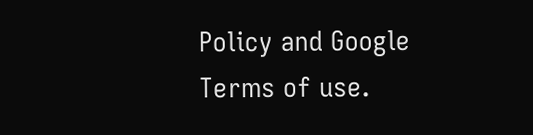Policy and Google Terms of use.